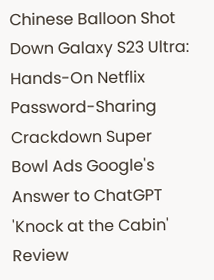Chinese Balloon Shot Down Galaxy S23 Ultra: Hands-On Netflix Password-Sharing Crackdown Super Bowl Ads Google's Answer to ChatGPT 'Knock at the Cabin' Review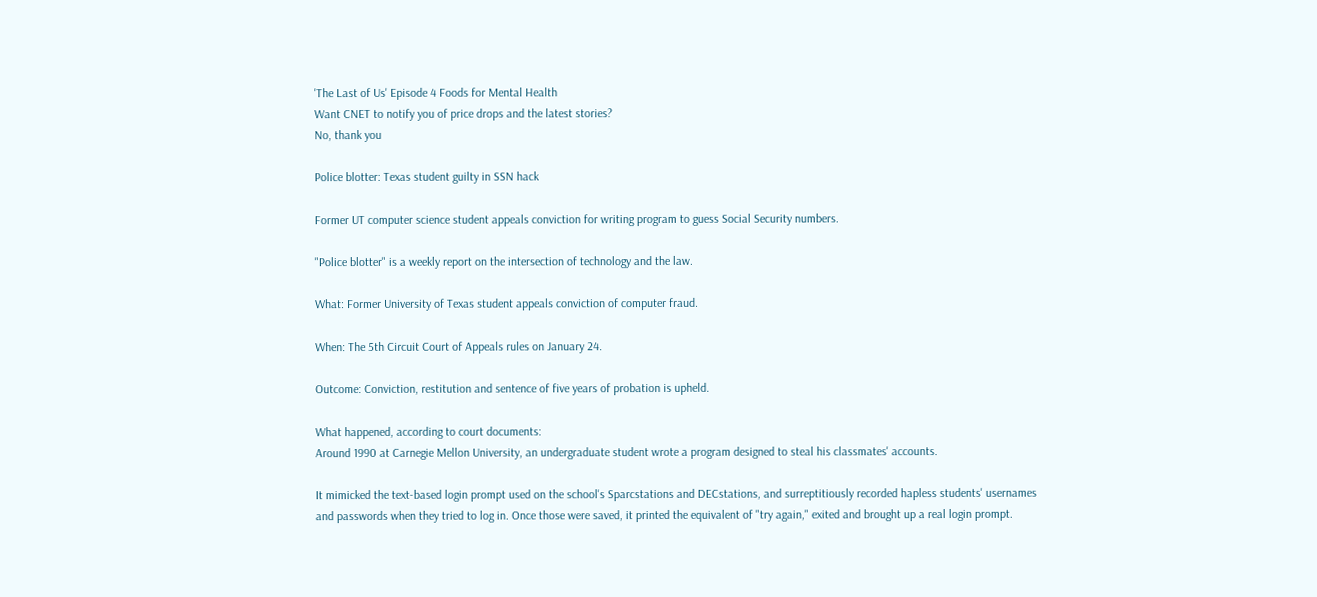'The Last of Us' Episode 4 Foods for Mental Health
Want CNET to notify you of price drops and the latest stories?
No, thank you

Police blotter: Texas student guilty in SSN hack

Former UT computer science student appeals conviction for writing program to guess Social Security numbers.

"Police blotter" is a weekly report on the intersection of technology and the law.

What: Former University of Texas student appeals conviction of computer fraud.

When: The 5th Circuit Court of Appeals rules on January 24.

Outcome: Conviction, restitution and sentence of five years of probation is upheld.

What happened, according to court documents:
Around 1990 at Carnegie Mellon University, an undergraduate student wrote a program designed to steal his classmates' accounts.

It mimicked the text-based login prompt used on the school's Sparcstations and DECstations, and surreptitiously recorded hapless students' usernames and passwords when they tried to log in. Once those were saved, it printed the equivalent of "try again," exited and brought up a real login prompt.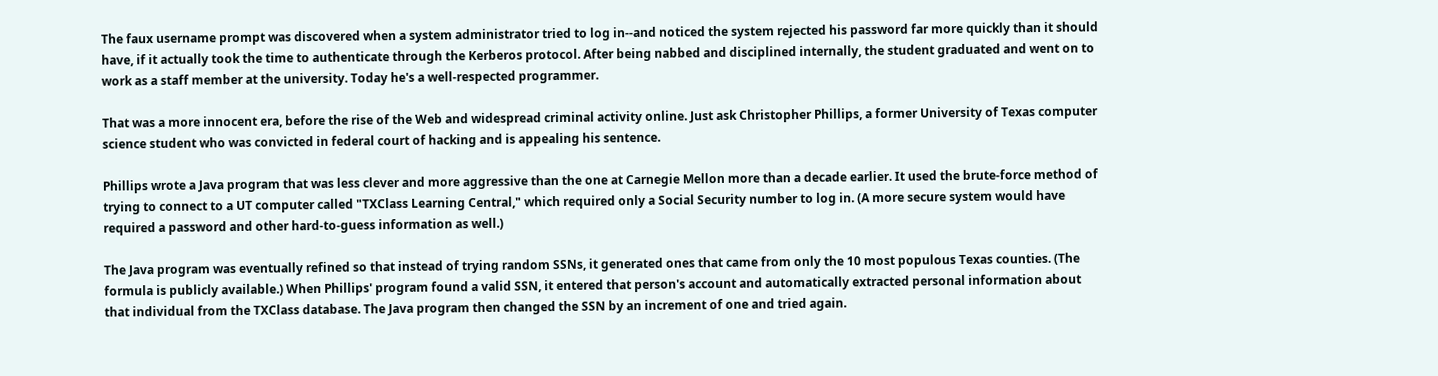The faux username prompt was discovered when a system administrator tried to log in--and noticed the system rejected his password far more quickly than it should have, if it actually took the time to authenticate through the Kerberos protocol. After being nabbed and disciplined internally, the student graduated and went on to work as a staff member at the university. Today he's a well-respected programmer.

That was a more innocent era, before the rise of the Web and widespread criminal activity online. Just ask Christopher Phillips, a former University of Texas computer science student who was convicted in federal court of hacking and is appealing his sentence.

Phillips wrote a Java program that was less clever and more aggressive than the one at Carnegie Mellon more than a decade earlier. It used the brute-force method of trying to connect to a UT computer called "TXClass Learning Central," which required only a Social Security number to log in. (A more secure system would have required a password and other hard-to-guess information as well.)

The Java program was eventually refined so that instead of trying random SSNs, it generated ones that came from only the 10 most populous Texas counties. (The formula is publicly available.) When Phillips' program found a valid SSN, it entered that person's account and automatically extracted personal information about that individual from the TXClass database. The Java program then changed the SSN by an increment of one and tried again.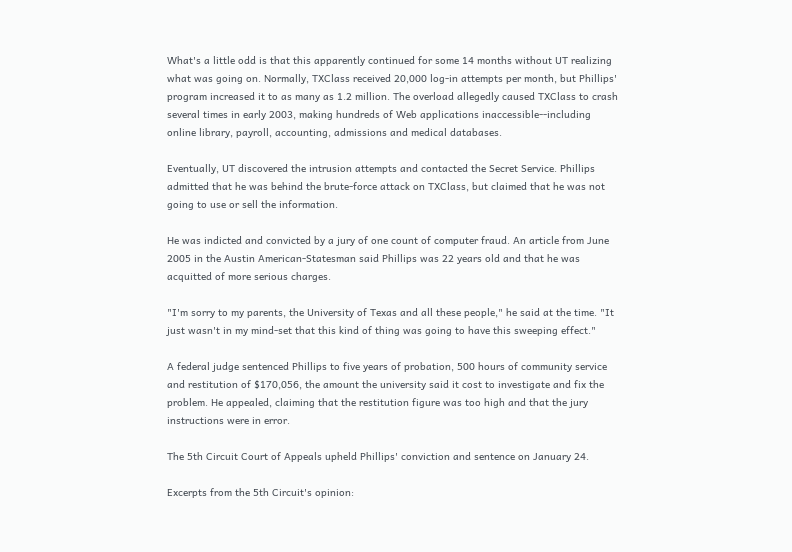What's a little odd is that this apparently continued for some 14 months without UT realizing what was going on. Normally, TXClass received 20,000 log-in attempts per month, but Phillips' program increased it to as many as 1.2 million. The overload allegedly caused TXClass to crash several times in early 2003, making hundreds of Web applications inaccessible--including online library, payroll, accounting, admissions and medical databases.

Eventually, UT discovered the intrusion attempts and contacted the Secret Service. Phillips admitted that he was behind the brute-force attack on TXClass, but claimed that he was not going to use or sell the information.

He was indicted and convicted by a jury of one count of computer fraud. An article from June 2005 in the Austin American-Statesman said Phillips was 22 years old and that he was acquitted of more serious charges.

"I'm sorry to my parents, the University of Texas and all these people," he said at the time. "It just wasn't in my mind-set that this kind of thing was going to have this sweeping effect."

A federal judge sentenced Phillips to five years of probation, 500 hours of community service and restitution of $170,056, the amount the university said it cost to investigate and fix the problem. He appealed, claiming that the restitution figure was too high and that the jury instructions were in error.

The 5th Circuit Court of Appeals upheld Phillips' conviction and sentence on January 24.

Excerpts from the 5th Circuit's opinion: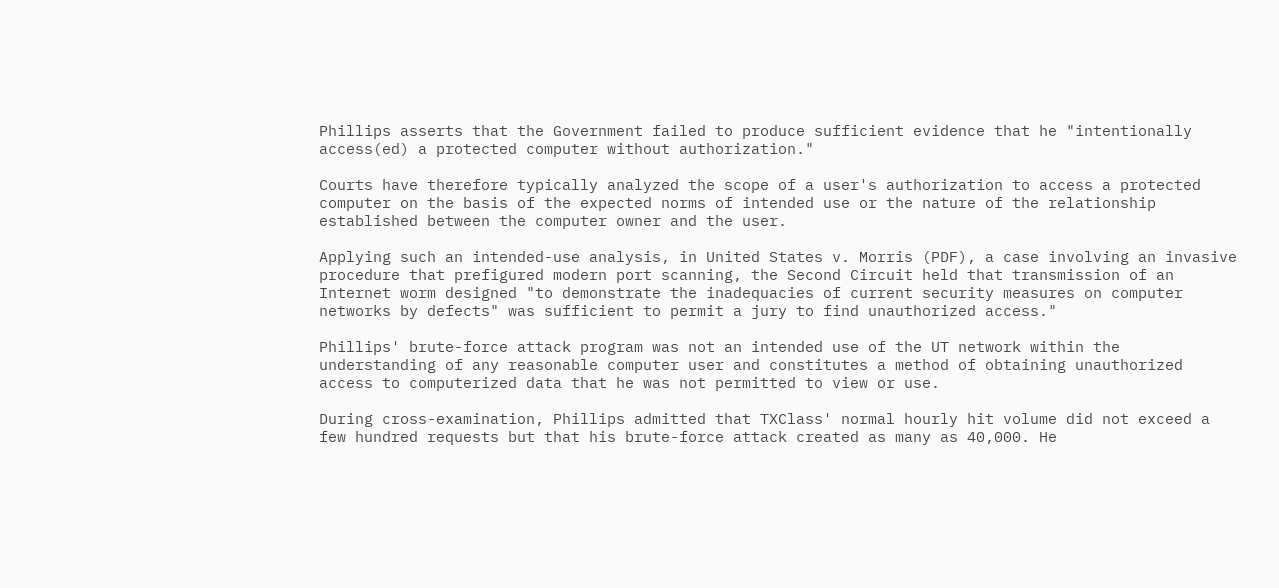Phillips asserts that the Government failed to produce sufficient evidence that he "intentionally access(ed) a protected computer without authorization."

Courts have therefore typically analyzed the scope of a user's authorization to access a protected computer on the basis of the expected norms of intended use or the nature of the relationship established between the computer owner and the user.

Applying such an intended-use analysis, in United States v. Morris (PDF), a case involving an invasive procedure that prefigured modern port scanning, the Second Circuit held that transmission of an Internet worm designed "to demonstrate the inadequacies of current security measures on computer networks by defects" was sufficient to permit a jury to find unauthorized access."

Phillips' brute-force attack program was not an intended use of the UT network within the understanding of any reasonable computer user and constitutes a method of obtaining unauthorized access to computerized data that he was not permitted to view or use.

During cross-examination, Phillips admitted that TXClass' normal hourly hit volume did not exceed a few hundred requests but that his brute-force attack created as many as 40,000. He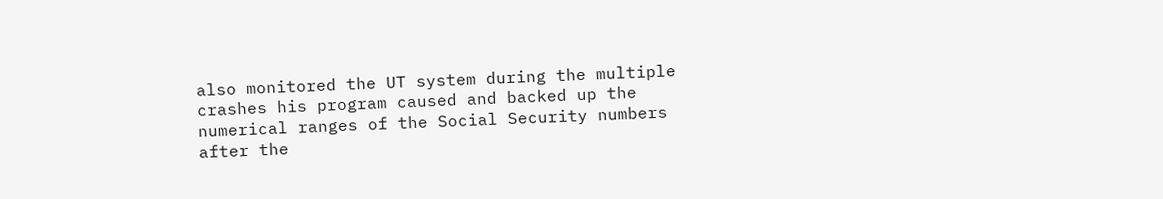also monitored the UT system during the multiple crashes his program caused and backed up the numerical ranges of the Social Security numbers after the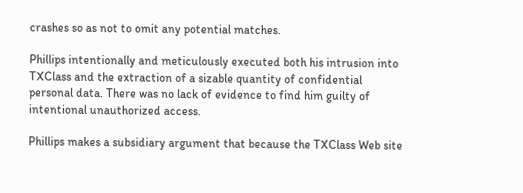crashes so as not to omit any potential matches.

Phillips intentionally and meticulously executed both his intrusion into TXClass and the extraction of a sizable quantity of confidential personal data. There was no lack of evidence to find him guilty of intentional unauthorized access.

Phillips makes a subsidiary argument that because the TXClass Web site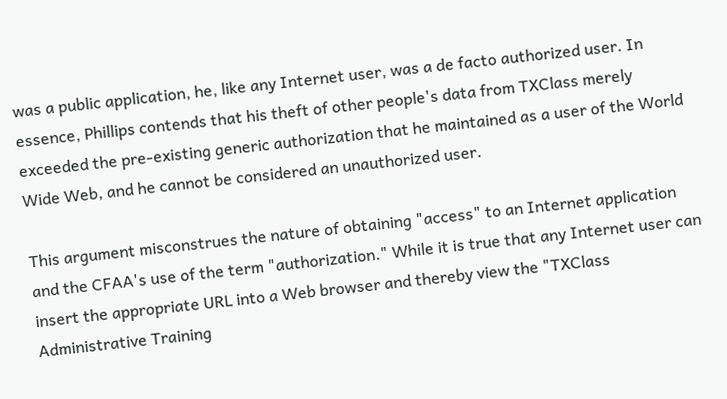was a public application, he, like any Internet user, was a de facto authorized user. In essence, Phillips contends that his theft of other people's data from TXClass merely exceeded the pre-existing generic authorization that he maintained as a user of the World Wide Web, and he cannot be considered an unauthorized user.

This argument misconstrues the nature of obtaining "access" to an Internet application and the CFAA's use of the term "authorization." While it is true that any Internet user can insert the appropriate URL into a Web browser and thereby view the "TXClass Administrative Training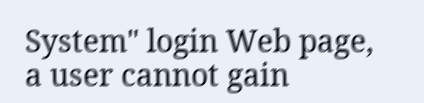System" login Web page, a user cannot gain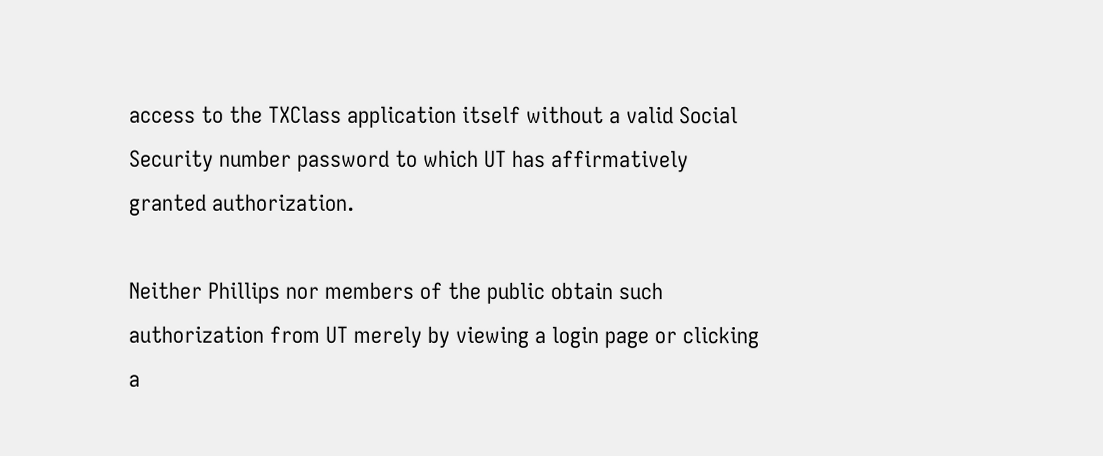access to the TXClass application itself without a valid Social Security number password to which UT has affirmatively granted authorization.

Neither Phillips nor members of the public obtain such authorization from UT merely by viewing a login page or clicking a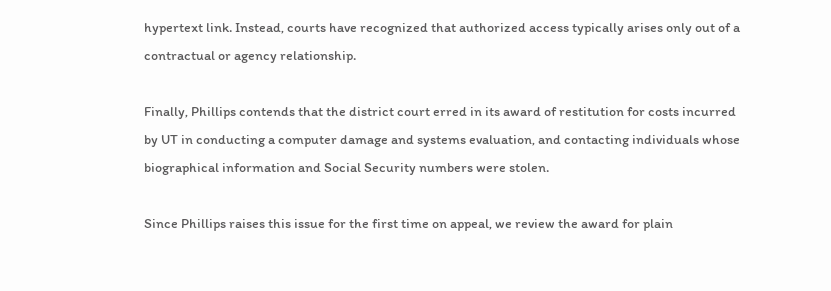hypertext link. Instead, courts have recognized that authorized access typically arises only out of a contractual or agency relationship.

Finally, Phillips contends that the district court erred in its award of restitution for costs incurred by UT in conducting a computer damage and systems evaluation, and contacting individuals whose biographical information and Social Security numbers were stolen.

Since Phillips raises this issue for the first time on appeal, we review the award for plain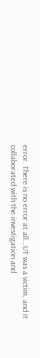error. There is no error at all...UT was a victim, and it collaborated with the investigation and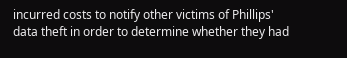incurred costs to notify other victims of Phillips' data theft in order to determine whether they had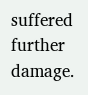suffered further damage.